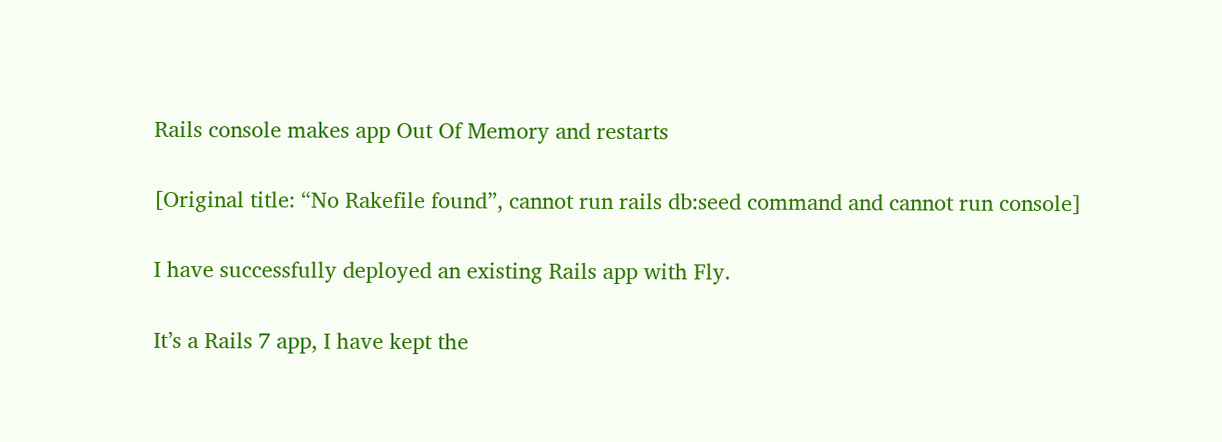Rails console makes app Out Of Memory and restarts

[Original title: “No Rakefile found”, cannot run rails db:seed command and cannot run console]

I have successfully deployed an existing Rails app with Fly.

It’s a Rails 7 app, I have kept the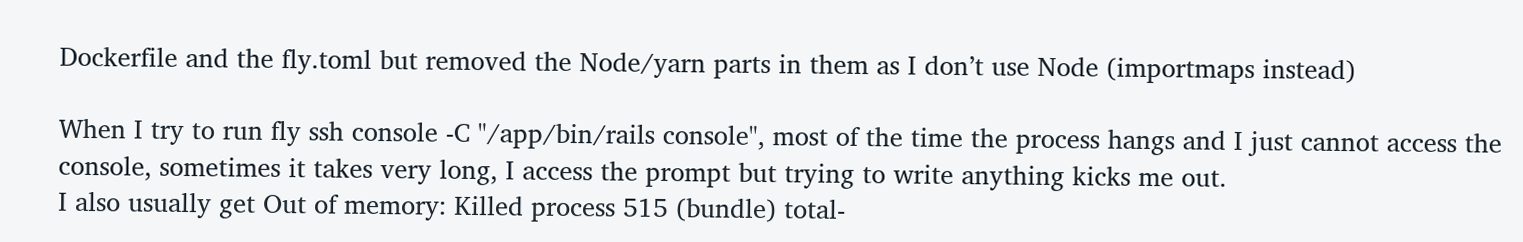Dockerfile and the fly.toml but removed the Node/yarn parts in them as I don’t use Node (importmaps instead)

When I try to run fly ssh console -C "/app/bin/rails console", most of the time the process hangs and I just cannot access the console, sometimes it takes very long, I access the prompt but trying to write anything kicks me out.
I also usually get Out of memory: Killed process 515 (bundle) total-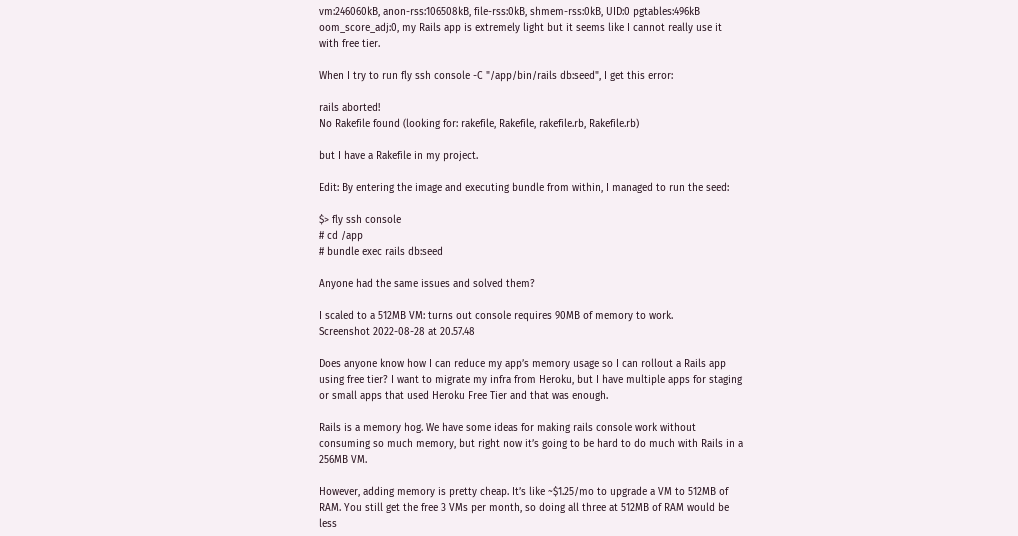vm:246060kB, anon-rss:106508kB, file-rss:0kB, shmem-rss:0kB, UID:0 pgtables:496kB oom_score_adj:0, my Rails app is extremely light but it seems like I cannot really use it with free tier.

When I try to run fly ssh console -C "/app/bin/rails db:seed", I get this error:

rails aborted!
No Rakefile found (looking for: rakefile, Rakefile, rakefile.rb, Rakefile.rb)

but I have a Rakefile in my project.

Edit: By entering the image and executing bundle from within, I managed to run the seed:

$> fly ssh console
# cd /app
# bundle exec rails db:seed

Anyone had the same issues and solved them?

I scaled to a 512MB VM: turns out console requires 90MB of memory to work.
Screenshot 2022-08-28 at 20.57.48

Does anyone know how I can reduce my app’s memory usage so I can rollout a Rails app using free tier? I want to migrate my infra from Heroku, but I have multiple apps for staging or small apps that used Heroku Free Tier and that was enough.

Rails is a memory hog. We have some ideas for making rails console work without consuming so much memory, but right now it’s going to be hard to do much with Rails in a 256MB VM.

However, adding memory is pretty cheap. It’s like ~$1.25/mo to upgrade a VM to 512MB of RAM. You still get the free 3 VMs per month, so doing all three at 512MB of RAM would be less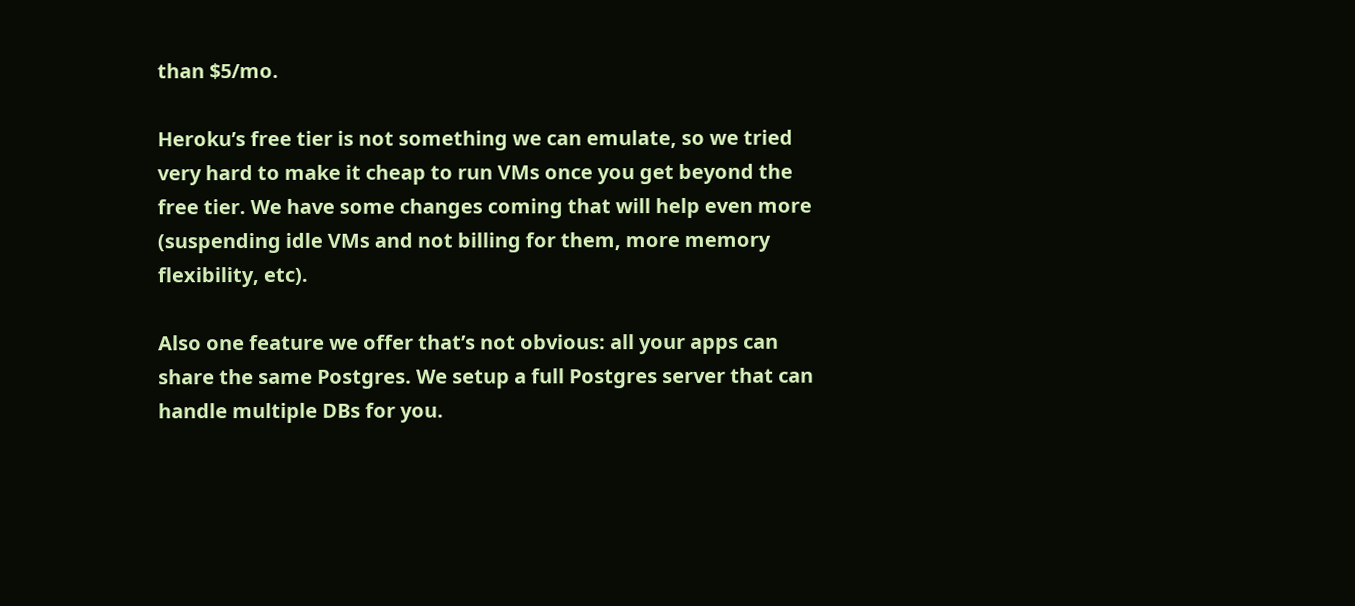than $5/mo.

Heroku’s free tier is not something we can emulate, so we tried very hard to make it cheap to run VMs once you get beyond the free tier. We have some changes coming that will help even more (suspending idle VMs and not billing for them, more memory flexibility, etc).

Also one feature we offer that’s not obvious: all your apps can share the same Postgres. We setup a full Postgres server that can handle multiple DBs for you.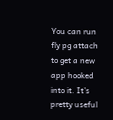You can run fly pg attach to get a new app hooked into it. It’s pretty useful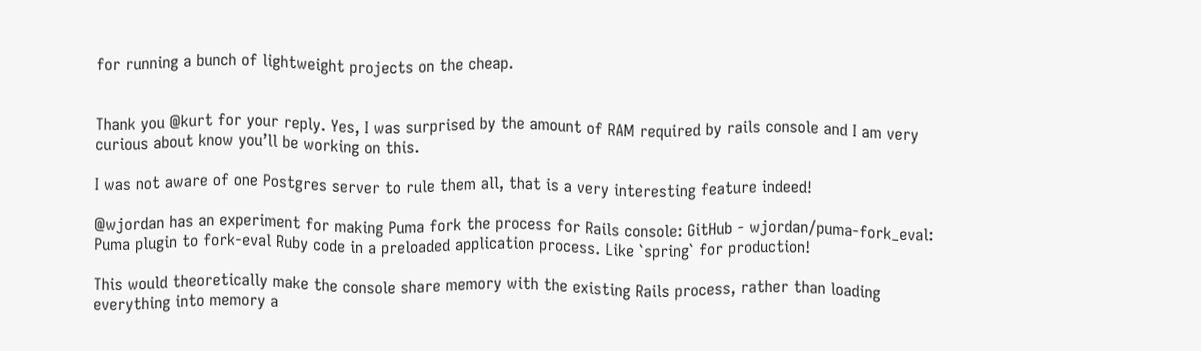for running a bunch of lightweight projects on the cheap.


Thank you @kurt for your reply. Yes, I was surprised by the amount of RAM required by rails console and I am very curious about know you’ll be working on this.

I was not aware of one Postgres server to rule them all, that is a very interesting feature indeed!

@wjordan has an experiment for making Puma fork the process for Rails console: GitHub - wjordan/puma-fork_eval: Puma plugin to fork-eval Ruby code in a preloaded application process. Like `spring` for production!

This would theoretically make the console share memory with the existing Rails process, rather than loading everything into memory a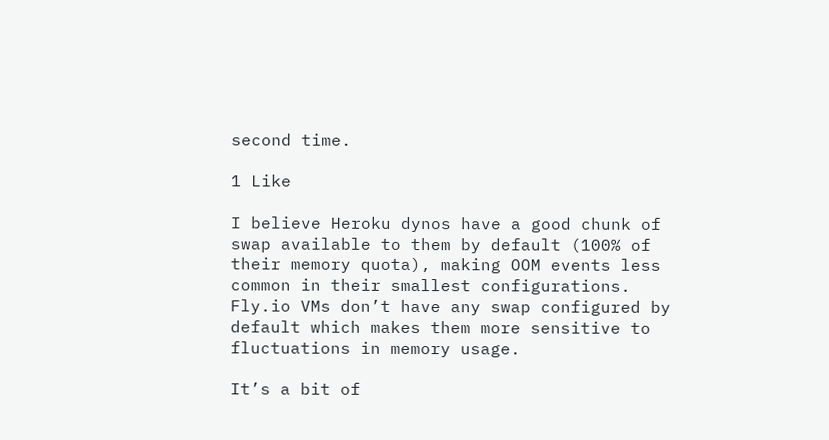second time.

1 Like

I believe Heroku dynos have a good chunk of swap available to them by default (100% of their memory quota), making OOM events less common in their smallest configurations. Fly.io VMs don’t have any swap configured by default which makes them more sensitive to fluctuations in memory usage.

It’s a bit of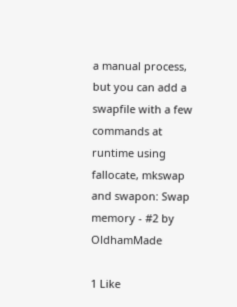a manual process, but you can add a swapfile with a few commands at runtime using fallocate, mkswap and swapon: Swap memory - #2 by OldhamMade

1 Like